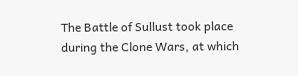The Battle of Sullust took place during the Clone Wars, at which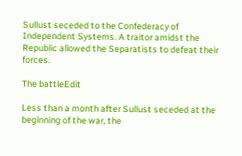Sullust seceded to the Confederacy of Independent Systems. A traitor amidst the Republic allowed the Separatists to defeat their forces.

The battleEdit

Less than a month after Sullust seceded at the beginning of the war, the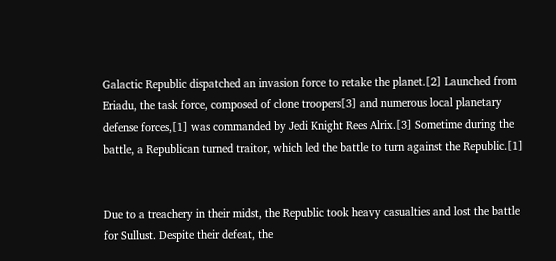Galactic Republic dispatched an invasion force to retake the planet.[2] Launched from Eriadu, the task force, composed of clone troopers[3] and numerous local planetary defense forces,[1] was commanded by Jedi Knight Rees Alrix.[3] Sometime during the battle, a Republican turned traitor, which led the battle to turn against the Republic.[1]


Due to a treachery in their midst, the Republic took heavy casualties and lost the battle for Sullust. Despite their defeat, the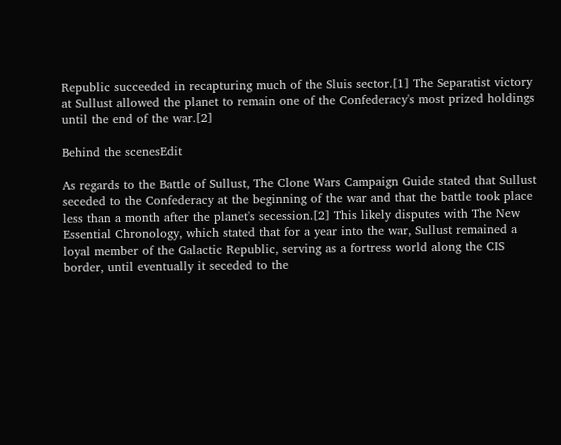Republic succeeded in recapturing much of the Sluis sector.[1] The Separatist victory at Sullust allowed the planet to remain one of the Confederacy's most prized holdings until the end of the war.[2]

Behind the scenesEdit

As regards to the Battle of Sullust, The Clone Wars Campaign Guide stated that Sullust seceded to the Confederacy at the beginning of the war and that the battle took place less than a month after the planet's secession.[2] This likely disputes with The New Essential Chronology, which stated that for a year into the war, Sullust remained a loyal member of the Galactic Republic, serving as a fortress world along the CIS border, until eventually it seceded to the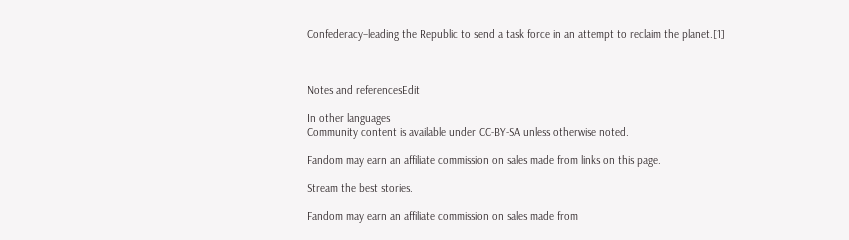Confederacy–leading the Republic to send a task force in an attempt to reclaim the planet.[1]



Notes and referencesEdit

In other languages
Community content is available under CC-BY-SA unless otherwise noted.

Fandom may earn an affiliate commission on sales made from links on this page.

Stream the best stories.

Fandom may earn an affiliate commission on sales made from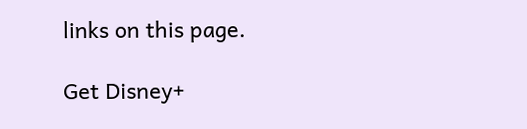links on this page.

Get Disney+